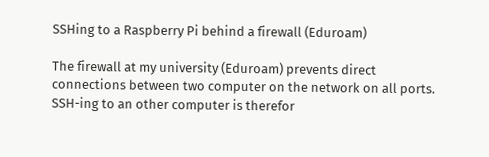SSHing to a Raspberry Pi behind a firewall (Eduroam)

The firewall at my university (Eduroam) prevents direct connections between two computer on the network on all ports. SSH-ing to an other computer is therefor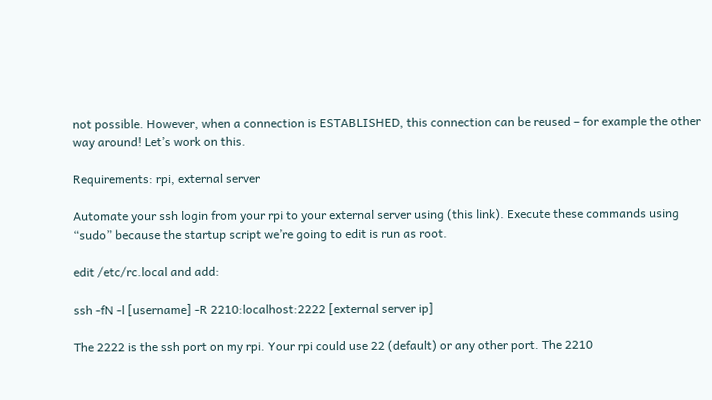not possible. However, when a connection is ESTABLISHED, this connection can be reused – for example the other way around! Let’s work on this.

Requirements: rpi, external server

Automate your ssh login from your rpi to your external server using (this link). Execute these commands using “sudo” because the startup script we’re going to edit is run as root.

edit /etc/rc.local and add:

ssh -fN -l [username] -R 2210:localhost:2222 [external server ip]

The 2222 is the ssh port on my rpi. Your rpi could use 22 (default) or any other port. The 2210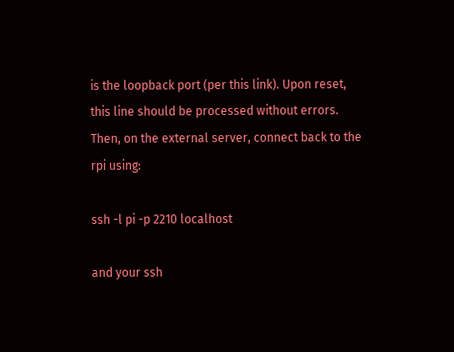is the loopback port (per this link). Upon reset, this line should be processed without errors. Then, on the external server, connect back to the rpi using:

ssh -l pi -p 2210 localhost

and your ssh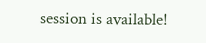session is available!